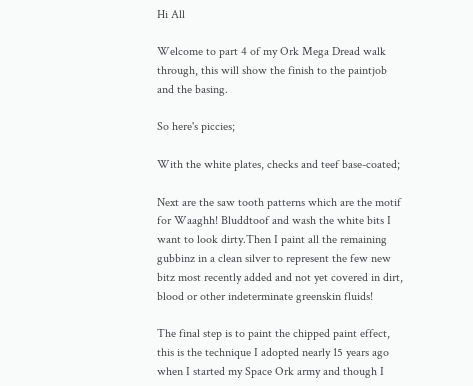Hi All

Welcome to part 4 of my Ork Mega Dread walk through, this will show the finish to the paintjob and the basing.

So here's piccies;

With the white plates, checks and teef base-coated;

Next are the saw tooth patterns which are the motif for Waaghh! Bluddtoof and wash the white bits I want to look dirty.Then I paint all the remaining gubbinz in a clean silver to represent the few new bitz most recently added and not yet covered in dirt, blood or other indeterminate greenskin fluids!

The final step is to paint the chipped paint effect, this is the technique I adopted nearly 15 years ago when I started my Space Ork army and though I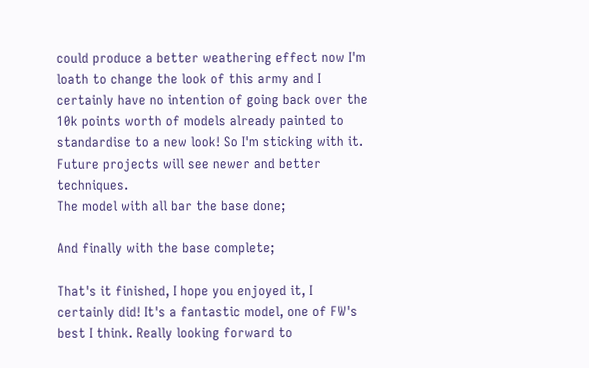could produce a better weathering effect now I'm loath to change the look of this army and I certainly have no intention of going back over the 10k points worth of models already painted to standardise to a new look! So I'm sticking with it. Future projects will see newer and better techniques.
The model with all bar the base done;

And finally with the base complete;

That's it finished, I hope you enjoyed it, I certainly did! It's a fantastic model, one of FW's best I think. Really looking forward to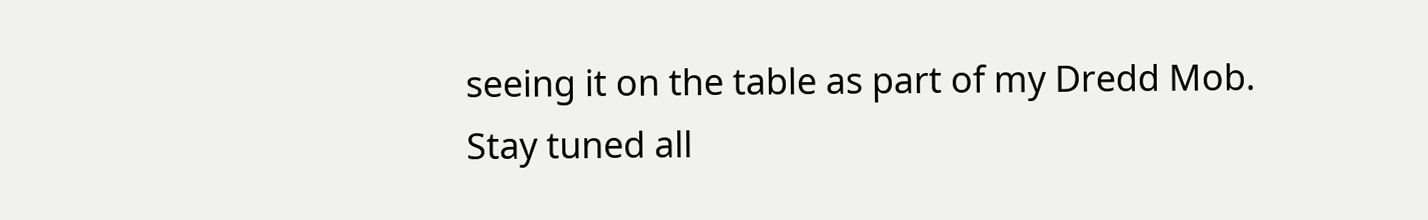seeing it on the table as part of my Dredd Mob.
Stay tuned all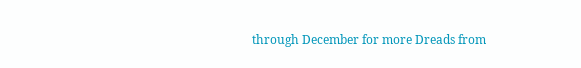through December for more Dreads from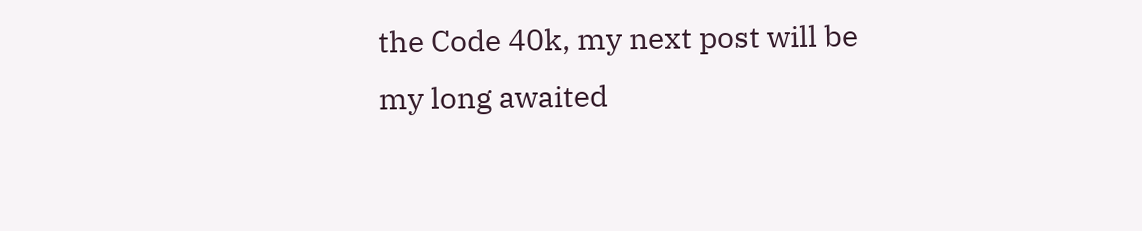the Code 40k, my next post will be my long awaited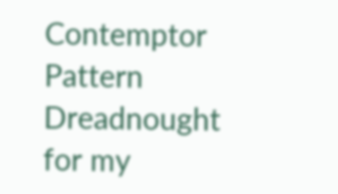Contemptor Pattern Dreadnought for my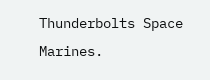Thunderbolts Space Marines.